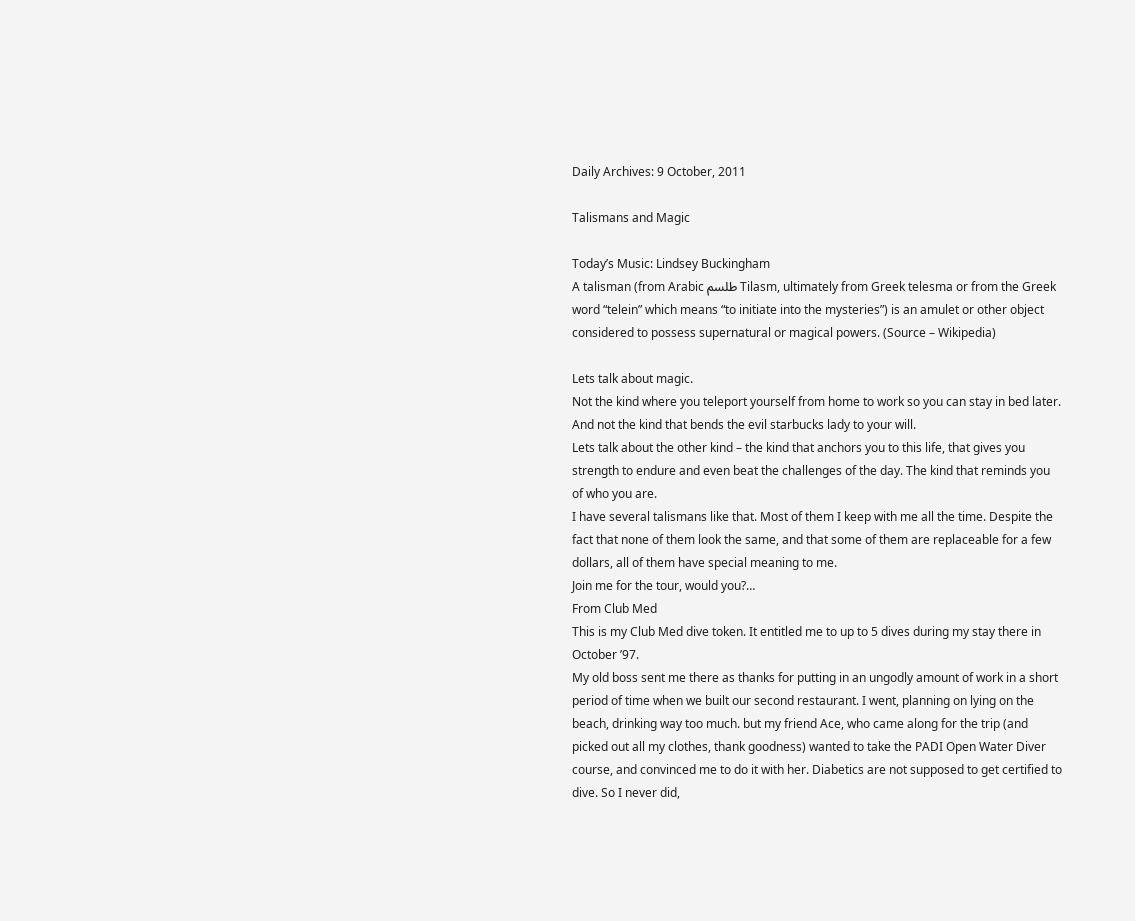Daily Archives: 9 October, 2011

Talismans and Magic

Today’s Music: Lindsey Buckingham
A talisman (from Arabic طلسم Tilasm, ultimately from Greek telesma or from the Greek word “telein” which means “to initiate into the mysteries”) is an amulet or other object considered to possess supernatural or magical powers. (Source – Wikipedia)

Lets talk about magic.
Not the kind where you teleport yourself from home to work so you can stay in bed later. And not the kind that bends the evil starbucks lady to your will.
Lets talk about the other kind – the kind that anchors you to this life, that gives you strength to endure and even beat the challenges of the day. The kind that reminds you of who you are.
I have several talismans like that. Most of them I keep with me all the time. Despite the fact that none of them look the same, and that some of them are replaceable for a few dollars, all of them have special meaning to me.
Join me for the tour, would you?…
From Club Med
This is my Club Med dive token. It entitled me to up to 5 dives during my stay there in October ’97.
My old boss sent me there as thanks for putting in an ungodly amount of work in a short period of time when we built our second restaurant. I went, planning on lying on the beach, drinking way too much. but my friend Ace, who came along for the trip (and picked out all my clothes, thank goodness) wanted to take the PADI Open Water Diver course, and convinced me to do it with her. Diabetics are not supposed to get certified to dive. So I never did,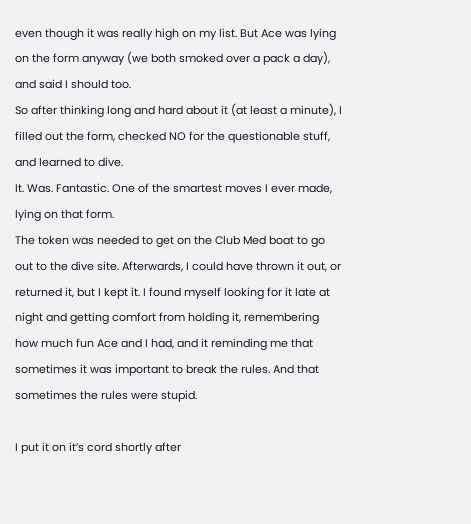even though it was really high on my list. But Ace was lying on the form anyway (we both smoked over a pack a day), and said I should too.
So after thinking long and hard about it (at least a minute), I filled out the form, checked NO for the questionable stuff, and learned to dive.
It. Was. Fantastic. One of the smartest moves I ever made, lying on that form.
The token was needed to get on the Club Med boat to go out to the dive site. Afterwards, I could have thrown it out, or returned it, but I kept it. I found myself looking for it late at night and getting comfort from holding it, remembering how much fun Ace and I had, and it reminding me that sometimes it was important to break the rules. And that sometimes the rules were stupid.

I put it on it’s cord shortly after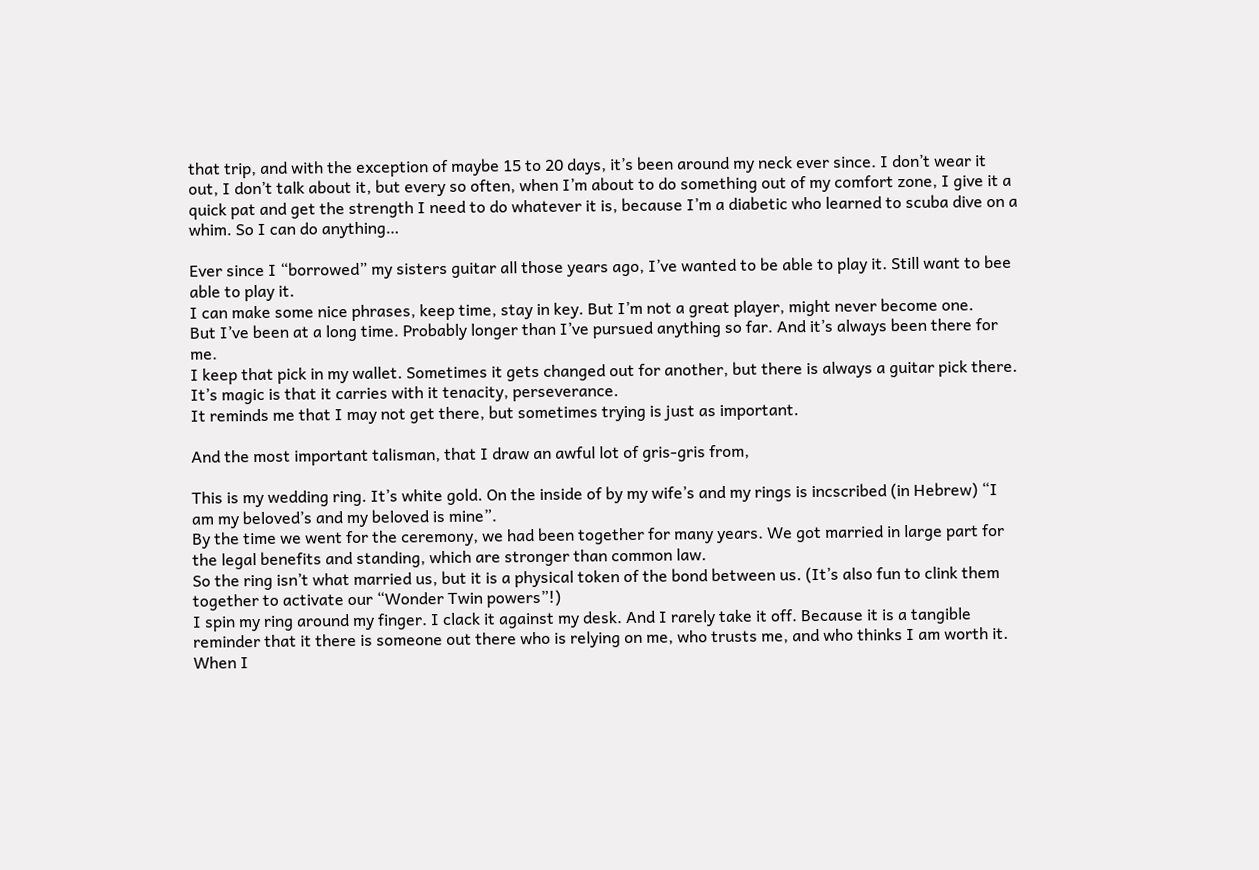that trip, and with the exception of maybe 15 to 20 days, it’s been around my neck ever since. I don’t wear it out, I don’t talk about it, but every so often, when I’m about to do something out of my comfort zone, I give it a quick pat and get the strength I need to do whatever it is, because I’m a diabetic who learned to scuba dive on a whim. So I can do anything…

Ever since I “borrowed” my sisters guitar all those years ago, I’ve wanted to be able to play it. Still want to bee able to play it.
I can make some nice phrases, keep time, stay in key. But I’m not a great player, might never become one.
But I’ve been at a long time. Probably longer than I’ve pursued anything so far. And it’s always been there for me.
I keep that pick in my wallet. Sometimes it gets changed out for another, but there is always a guitar pick there.
It’s magic is that it carries with it tenacity, perseverance.
It reminds me that I may not get there, but sometimes trying is just as important.

And the most important talisman, that I draw an awful lot of gris-gris from,

This is my wedding ring. It’s white gold. On the inside of by my wife’s and my rings is incscribed (in Hebrew) “I am my beloved’s and my beloved is mine”.
By the time we went for the ceremony, we had been together for many years. We got married in large part for the legal benefits and standing, which are stronger than common law.
So the ring isn’t what married us, but it is a physical token of the bond between us. (It’s also fun to clink them together to activate our “Wonder Twin powers”!)
I spin my ring around my finger. I clack it against my desk. And I rarely take it off. Because it is a tangible reminder that it there is someone out there who is relying on me, who trusts me, and who thinks I am worth it.
When I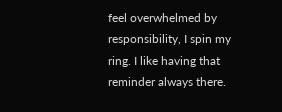feel overwhelmed by responsibility, I spin my ring. I like having that reminder always there.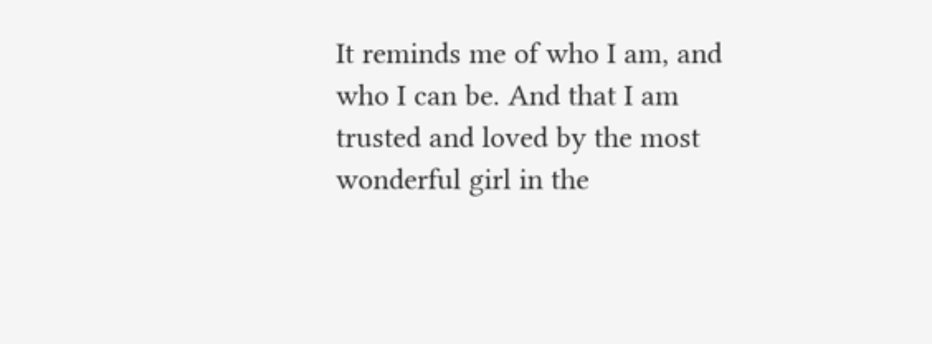It reminds me of who I am, and who I can be. And that I am trusted and loved by the most wonderful girl in the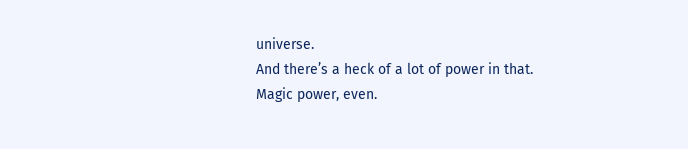universe.
And there’s a heck of a lot of power in that.
Magic power, even.